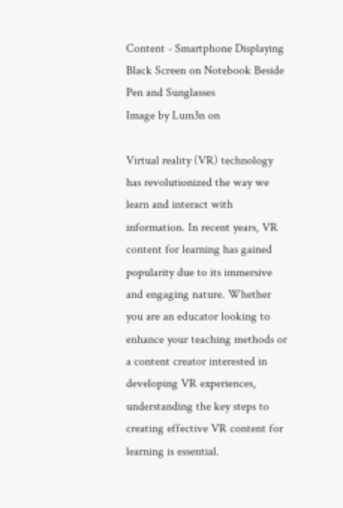Content - Smartphone Displaying Black Screen on Notebook Beside Pen and Sunglasses
Image by Lum3n on

Virtual reality (VR) technology has revolutionized the way we learn and interact with information. In recent years, VR content for learning has gained popularity due to its immersive and engaging nature. Whether you are an educator looking to enhance your teaching methods or a content creator interested in developing VR experiences, understanding the key steps to creating effective VR content for learning is essential.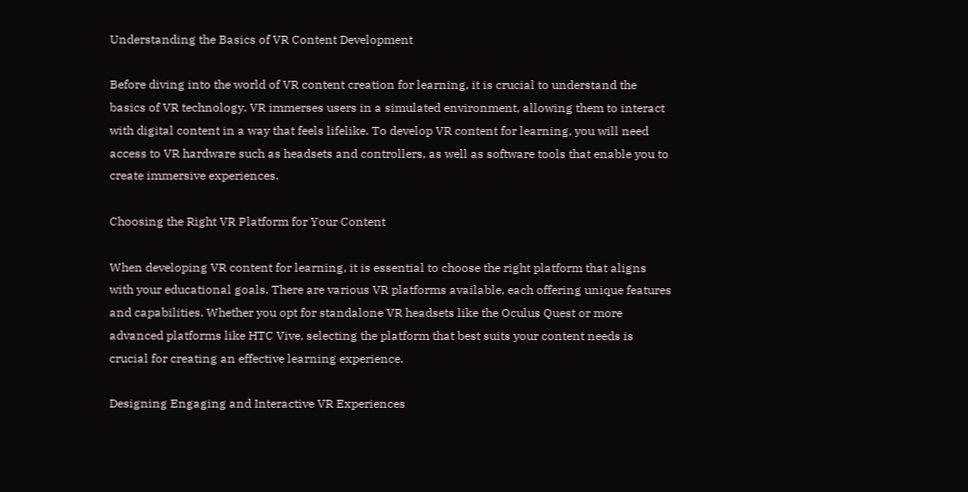Understanding the Basics of VR Content Development

Before diving into the world of VR content creation for learning, it is crucial to understand the basics of VR technology. VR immerses users in a simulated environment, allowing them to interact with digital content in a way that feels lifelike. To develop VR content for learning, you will need access to VR hardware such as headsets and controllers, as well as software tools that enable you to create immersive experiences.

Choosing the Right VR Platform for Your Content

When developing VR content for learning, it is essential to choose the right platform that aligns with your educational goals. There are various VR platforms available, each offering unique features and capabilities. Whether you opt for standalone VR headsets like the Oculus Quest or more advanced platforms like HTC Vive, selecting the platform that best suits your content needs is crucial for creating an effective learning experience.

Designing Engaging and Interactive VR Experiences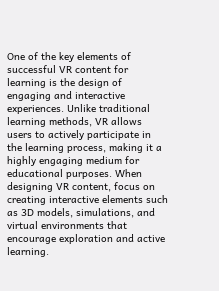One of the key elements of successful VR content for learning is the design of engaging and interactive experiences. Unlike traditional learning methods, VR allows users to actively participate in the learning process, making it a highly engaging medium for educational purposes. When designing VR content, focus on creating interactive elements such as 3D models, simulations, and virtual environments that encourage exploration and active learning.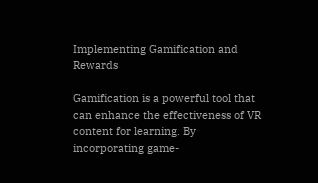Implementing Gamification and Rewards

Gamification is a powerful tool that can enhance the effectiveness of VR content for learning. By incorporating game-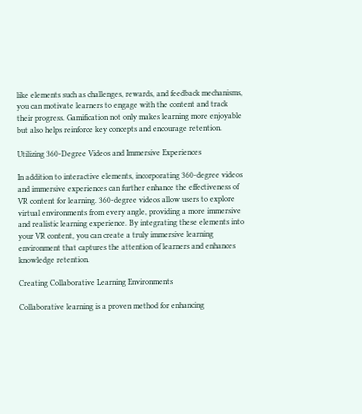like elements such as challenges, rewards, and feedback mechanisms, you can motivate learners to engage with the content and track their progress. Gamification not only makes learning more enjoyable but also helps reinforce key concepts and encourage retention.

Utilizing 360-Degree Videos and Immersive Experiences

In addition to interactive elements, incorporating 360-degree videos and immersive experiences can further enhance the effectiveness of VR content for learning. 360-degree videos allow users to explore virtual environments from every angle, providing a more immersive and realistic learning experience. By integrating these elements into your VR content, you can create a truly immersive learning environment that captures the attention of learners and enhances knowledge retention.

Creating Collaborative Learning Environments

Collaborative learning is a proven method for enhancing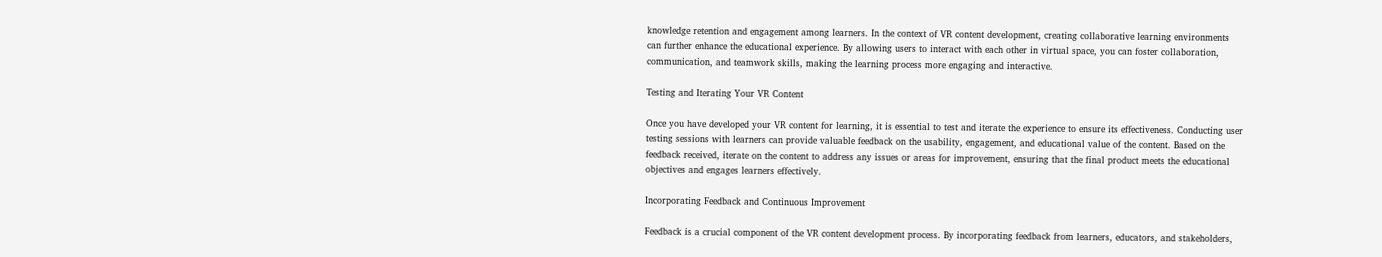knowledge retention and engagement among learners. In the context of VR content development, creating collaborative learning environments can further enhance the educational experience. By allowing users to interact with each other in virtual space, you can foster collaboration, communication, and teamwork skills, making the learning process more engaging and interactive.

Testing and Iterating Your VR Content

Once you have developed your VR content for learning, it is essential to test and iterate the experience to ensure its effectiveness. Conducting user testing sessions with learners can provide valuable feedback on the usability, engagement, and educational value of the content. Based on the feedback received, iterate on the content to address any issues or areas for improvement, ensuring that the final product meets the educational objectives and engages learners effectively.

Incorporating Feedback and Continuous Improvement

Feedback is a crucial component of the VR content development process. By incorporating feedback from learners, educators, and stakeholders,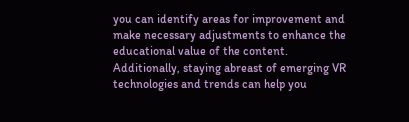you can identify areas for improvement and make necessary adjustments to enhance the educational value of the content. Additionally, staying abreast of emerging VR technologies and trends can help you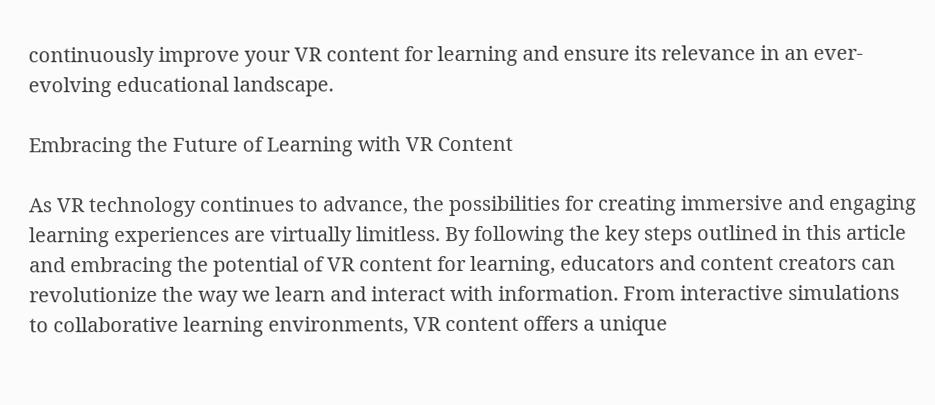continuously improve your VR content for learning and ensure its relevance in an ever-evolving educational landscape.

Embracing the Future of Learning with VR Content

As VR technology continues to advance, the possibilities for creating immersive and engaging learning experiences are virtually limitless. By following the key steps outlined in this article and embracing the potential of VR content for learning, educators and content creators can revolutionize the way we learn and interact with information. From interactive simulations to collaborative learning environments, VR content offers a unique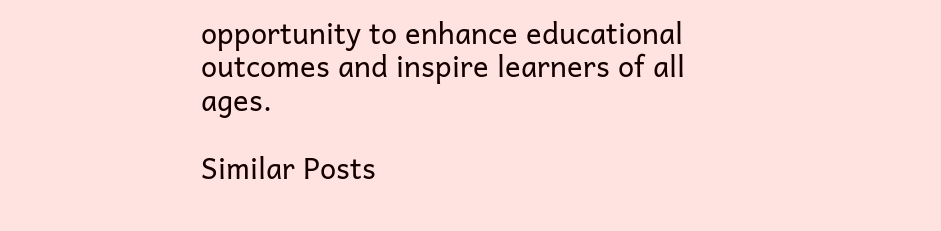opportunity to enhance educational outcomes and inspire learners of all ages.

Similar Posts